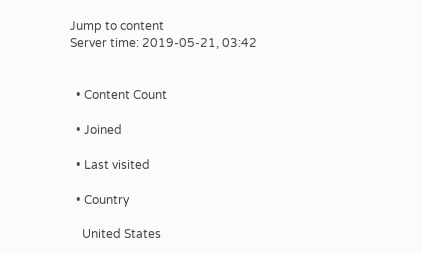Jump to content
Server time: 2019-05-21, 03:42


  • Content Count

  • Joined

  • Last visited

  • Country

    United States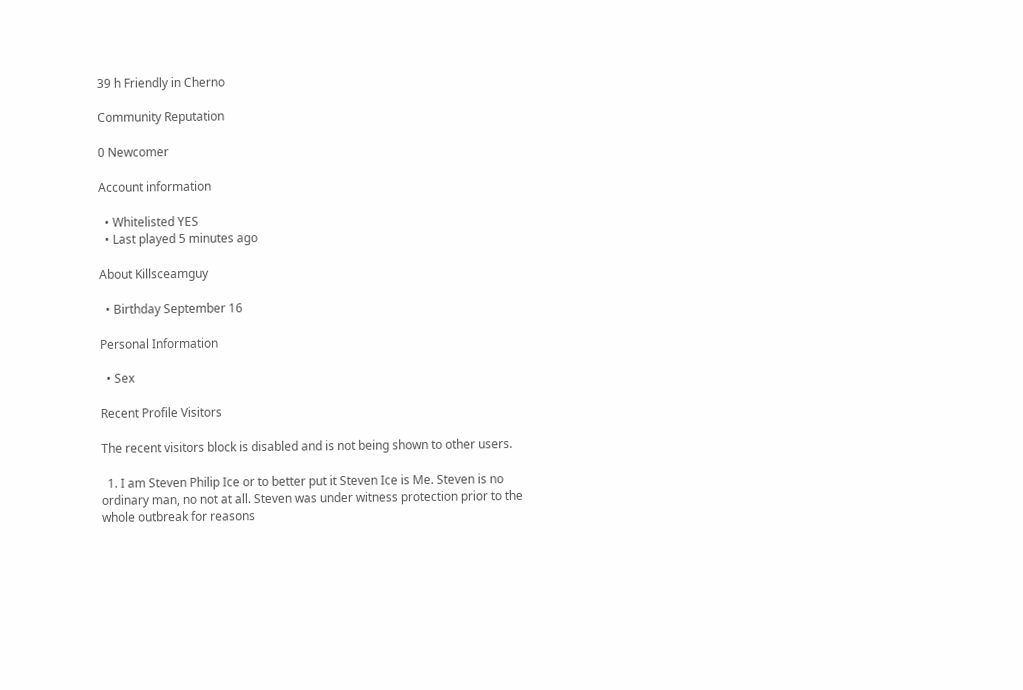39 h Friendly in Cherno

Community Reputation

0 Newcomer

Account information

  • Whitelisted YES
  • Last played 5 minutes ago

About Killsceamguy

  • Birthday September 16

Personal Information

  • Sex

Recent Profile Visitors

The recent visitors block is disabled and is not being shown to other users.

  1. I am Steven Philip Ice or to better put it Steven Ice is Me. Steven is no ordinary man, no not at all. Steven was under witness protection prior to the whole outbreak for reasons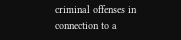criminal offenses in connection to a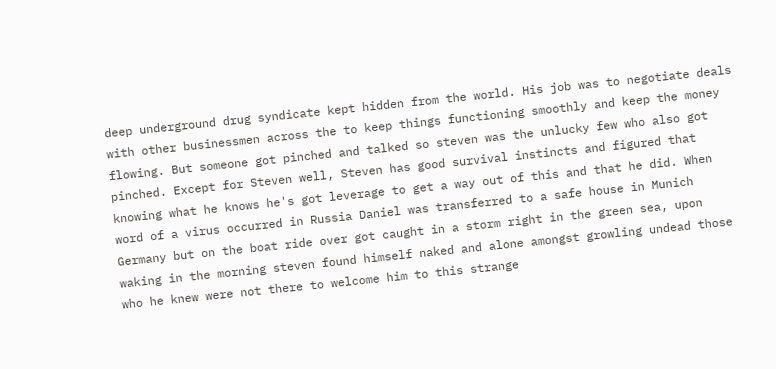deep underground drug syndicate kept hidden from the world. His job was to negotiate deals with other businessmen across the to keep things functioning smoothly and keep the money flowing. But someone got pinched and talked so steven was the unlucky few who also got pinched. Except for Steven well, Steven has good survival instincts and figured that knowing what he knows he's got leverage to get a way out of this and that he did. When word of a virus occurred in Russia Daniel was transferred to a safe house in Munich Germany but on the boat ride over got caught in a storm right in the green sea, upon waking in the morning steven found himself naked and alone amongst growling undead those who he knew were not there to welcome him to this strange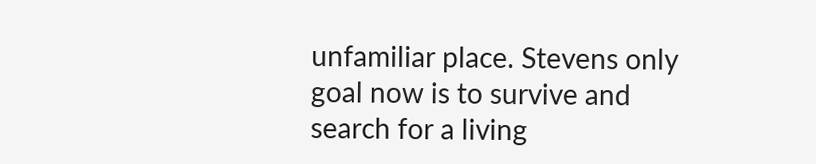unfamiliar place. Stevens only goal now is to survive and search for a living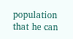population that he can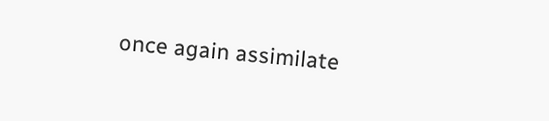once again assimilate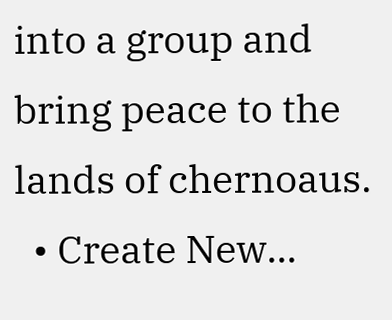into a group and bring peace to the lands of chernoaus.
  • Create New...